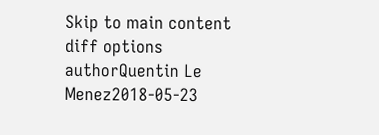Skip to main content
diff options
authorQuentin Le Menez2018-05-23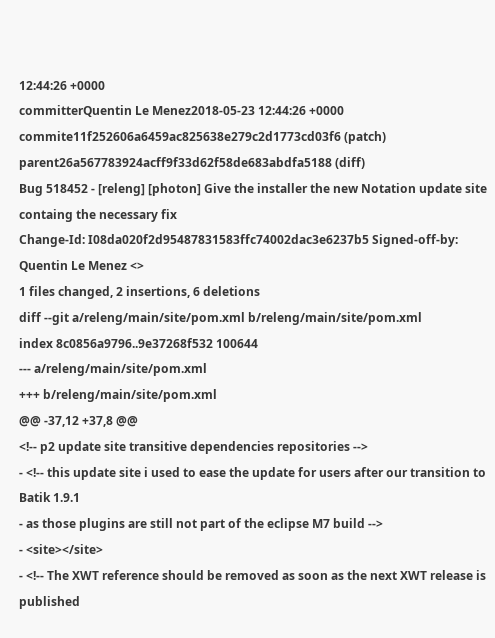12:44:26 +0000
committerQuentin Le Menez2018-05-23 12:44:26 +0000
commite11f252606a6459ac825638e279c2d1773cd03f6 (patch)
parent26a567783924acff9f33d62f58de683abdfa5188 (diff)
Bug 518452 - [releng] [photon] Give the installer the new Notation update site containg the necessary fix
Change-Id: I08da020f2d95487831583ffc74002dac3e6237b5 Signed-off-by: Quentin Le Menez <>
1 files changed, 2 insertions, 6 deletions
diff --git a/releng/main/site/pom.xml b/releng/main/site/pom.xml
index 8c0856a9796..9e37268f532 100644
--- a/releng/main/site/pom.xml
+++ b/releng/main/site/pom.xml
@@ -37,12 +37,8 @@
<!-- p2 update site transitive dependencies repositories -->
- <!-- this update site i used to ease the update for users after our transition to Batik 1.9.1
- as those plugins are still not part of the eclipse M7 build -->
- <site></site>
- <!-- The XWT reference should be removed as soon as the next XWT release is published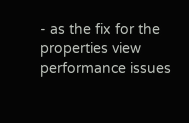- as the fix for the properties view performance issues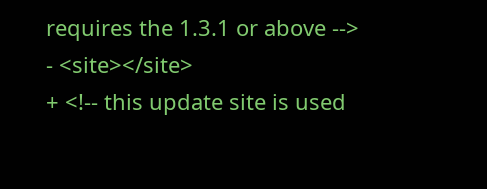requires the 1.3.1 or above -->
- <site></site>
+ <!-- this update site is used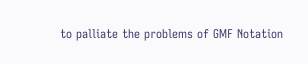to palliate the problems of GMF Notation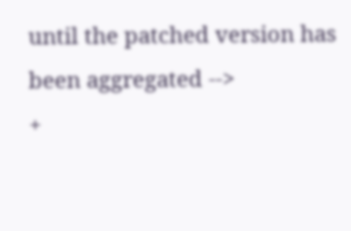until the patched version has been aggregated -->
+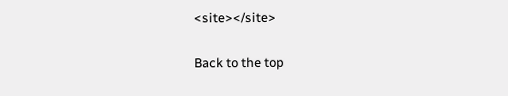<site></site>

Back to the top